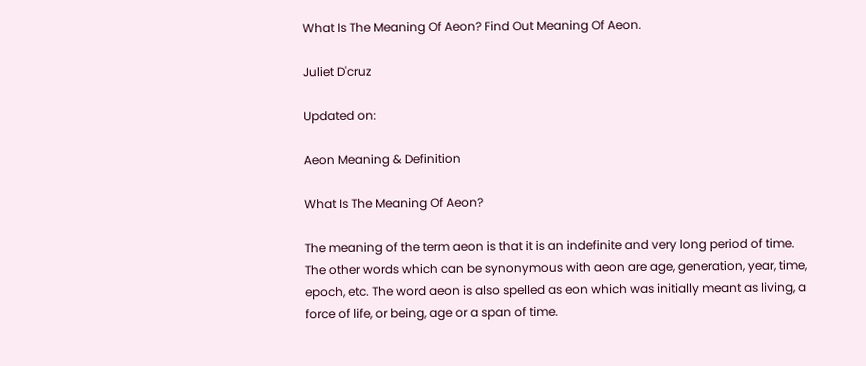What Is The Meaning Of Aeon? Find Out Meaning Of Aeon.

Juliet D'cruz

Updated on:

Aeon Meaning & Definition

What Is The Meaning Of Aeon?

The meaning of the term aeon is that it is an indefinite and very long period of time. The other words which can be synonymous with aeon are age, generation, year, time, epoch, etc. The word aeon is also spelled as eon which was initially meant as living, a force of life, or being, age or a span of time.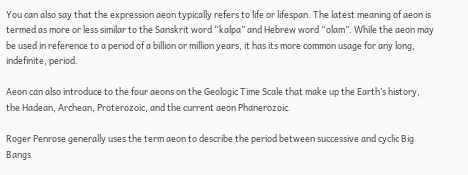You can also say that the expression aeon typically refers to life or lifespan. The latest meaning of aeon is termed as more or less similar to the Sanskrit word “kalpa” and Hebrew word “olam”. While the aeon may be used in reference to a period of a billion or million years, it has its more common usage for any long, indefinite, period.

Aeon can also introduce to the four aeons on the Geologic Time Scale that make up the Earth’s history, the Hadean, Archean, Proterozoic, and the current aeon Phanerozoic.

Roger Penrose generally uses the term aeon to describe the period between successive and cyclic Big Bangs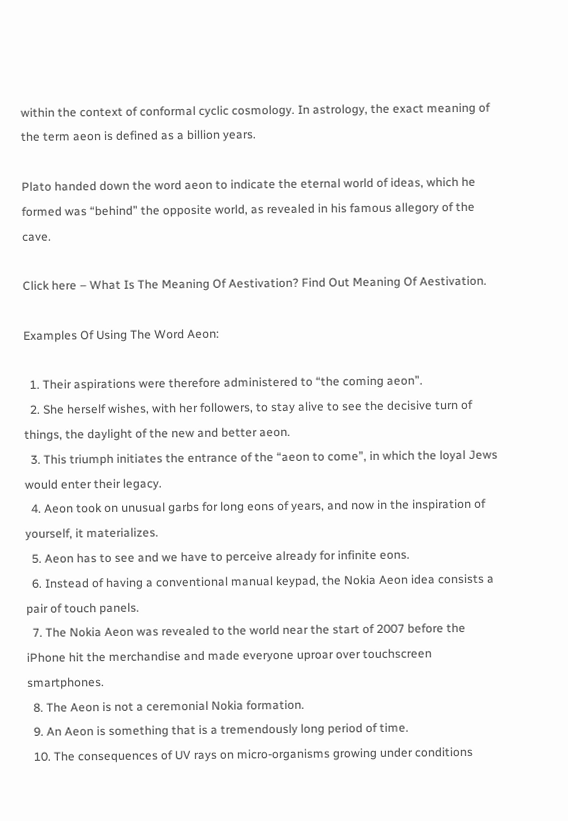within the context of conformal cyclic cosmology. In astrology, the exact meaning of the term aeon is defined as a billion years.

Plato handed down the word aeon to indicate the eternal world of ideas, which he formed was “behind” the opposite world, as revealed in his famous allegory of the cave.

Click here – What Is The Meaning Of Aestivation? Find Out Meaning Of Aestivation.

Examples Of Using The Word Aeon:

  1. Their aspirations were therefore administered to “the coming aeon”.
  2. She herself wishes, with her followers, to stay alive to see the decisive turn of things, the daylight of the new and better aeon.
  3. This triumph initiates the entrance of the “aeon to come”, in which the loyal Jews would enter their legacy.
  4. Aeon took on unusual garbs for long eons of years, and now in the inspiration of yourself, it materializes.
  5. Aeon has to see and we have to perceive already for infinite eons.
  6. Instead of having a conventional manual keypad, the Nokia Aeon idea consists a pair of touch panels.
  7. The Nokia Aeon was revealed to the world near the start of 2007 before the iPhone hit the merchandise and made everyone uproar over touchscreen smartphones.
  8. The Aeon is not a ceremonial Nokia formation.
  9. An Aeon is something that is a tremendously long period of time.
  10. The consequences of UV rays on micro-organisms growing under conditions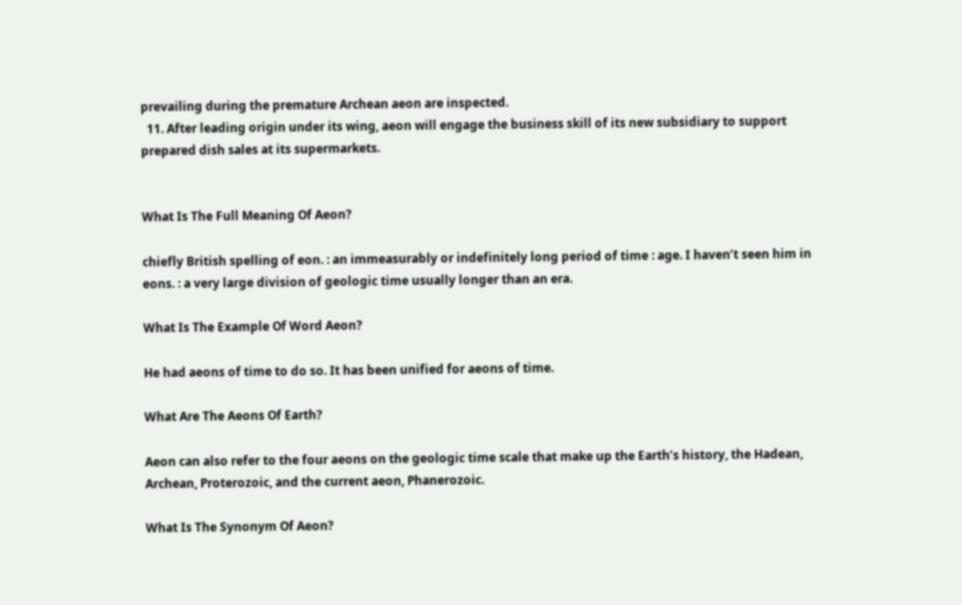prevailing during the premature Archean aeon are inspected.
  11. After leading origin under its wing, aeon will engage the business skill of its new subsidiary to support prepared dish sales at its supermarkets.


What Is The Full Meaning Of Aeon?

chiefly British spelling of eon. : an immeasurably or indefinitely long period of time : age. I haven’t seen him in eons. : a very large division of geologic time usually longer than an era.

What Is The Example Of Word Aeon?

He had aeons of time to do so. It has been unified for aeons of time.

What Are The Aeons Of Earth?

Aeon can also refer to the four aeons on the geologic time scale that make up the Earth’s history, the Hadean, Archean, Proterozoic, and the current aeon, Phanerozoic.

What Is The Synonym Of Aeon?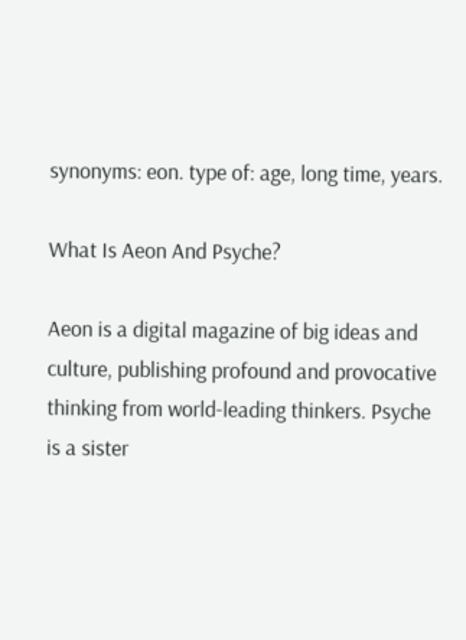synonyms: eon. type of: age, long time, years.

What Is Aeon And Psyche?

Aeon is a digital magazine of big ideas and culture, publishing profound and provocative thinking from world-leading thinkers. Psyche is a sister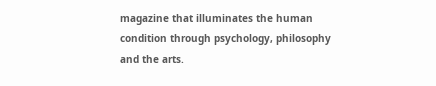magazine that illuminates the human condition through psychology, philosophy and the arts.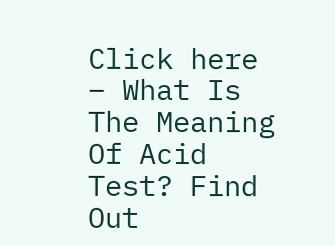Click here – What Is The Meaning Of Acid Test? Find Out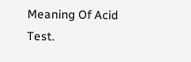Meaning Of Acid Test.